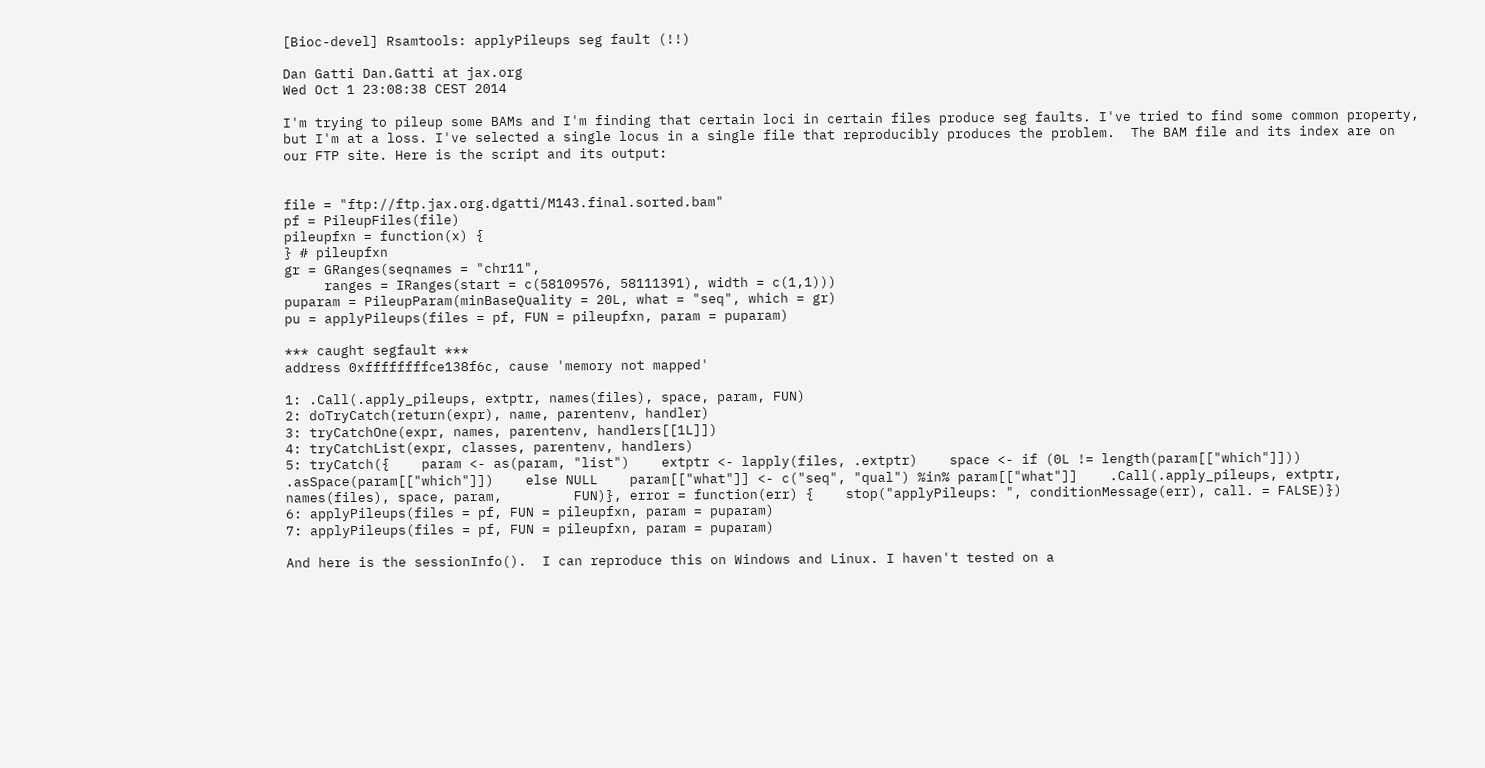[Bioc-devel] Rsamtools: applyPileups seg fault (!!)

Dan Gatti Dan.Gatti at jax.org
Wed Oct 1 23:08:38 CEST 2014

I'm trying to pileup some BAMs and I'm finding that certain loci in certain files produce seg faults. I've tried to find some common property, but I'm at a loss. I've selected a single locus in a single file that reproducibly produces the problem.  The BAM file and its index are on our FTP site. Here is the script and its output:


file = "ftp://ftp.jax.org.dgatti/M143.final.sorted.bam"
pf = PileupFiles(file)
pileupfxn = function(x) {
} # pileupfxn
gr = GRanges(seqnames = "chr11",
     ranges = IRanges(start = c(58109576, 58111391), width = c(1,1)))
puparam = PileupParam(minBaseQuality = 20L, what = "seq", which = gr)
pu = applyPileups(files = pf, FUN = pileupfxn, param = puparam)

*** caught segfault ***
address 0xffffffffce138f6c, cause 'memory not mapped'

1: .Call(.apply_pileups, extptr, names(files), space, param, FUN)
2: doTryCatch(return(expr), name, parentenv, handler)
3: tryCatchOne(expr, names, parentenv, handlers[[1L]])
4: tryCatchList(expr, classes, parentenv, handlers)
5: tryCatch({    param <- as(param, "list")    extptr <- lapply(files, .extptr)    space <- if (0L != length(param[["which"]]))         .asSpace(param[["which"]])    else NULL    param[["what"]] <- c("seq", "qual") %in% param[["what"]]    .Call(.apply_pileups, extptr, names(files), space, param,         FUN)}, error = function(err) {    stop("applyPileups: ", conditionMessage(err), call. = FALSE)})
6: applyPileups(files = pf, FUN = pileupfxn, param = puparam)
7: applyPileups(files = pf, FUN = pileupfxn, param = puparam)

And here is the sessionInfo().  I can reproduce this on Windows and Linux. I haven't tested on a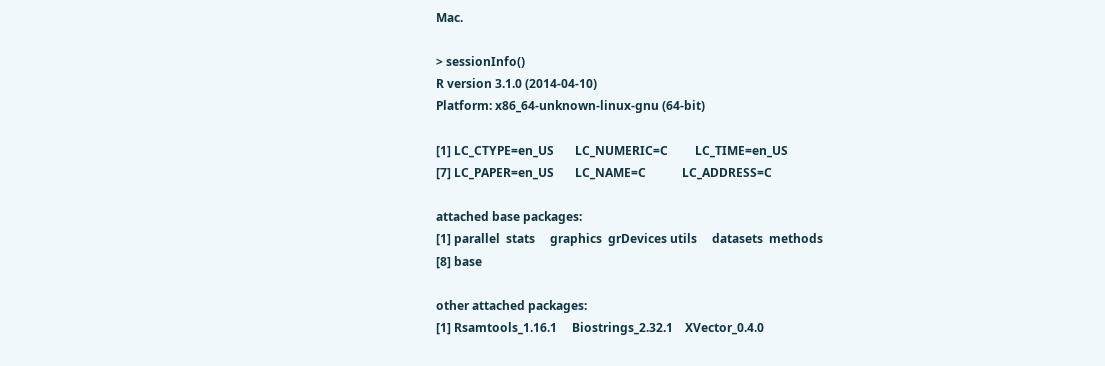Mac.

> sessionInfo()
R version 3.1.0 (2014-04-10)
Platform: x86_64-unknown-linux-gnu (64-bit)

[1] LC_CTYPE=en_US       LC_NUMERIC=C         LC_TIME=en_US
[7] LC_PAPER=en_US       LC_NAME=C            LC_ADDRESS=C

attached base packages:
[1] parallel  stats     graphics  grDevices utils     datasets  methods
[8] base

other attached packages:
[1] Rsamtools_1.16.1     Biostrings_2.32.1    XVector_0.4.0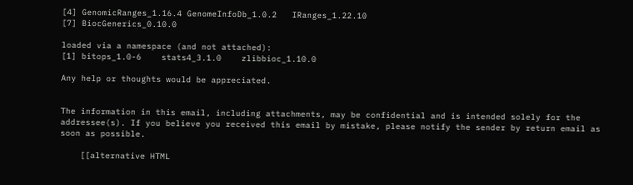[4] GenomicRanges_1.16.4 GenomeInfoDb_1.0.2   IRanges_1.22.10
[7] BiocGenerics_0.10.0

loaded via a namespace (and not attached):
[1] bitops_1.0-6    stats4_3.1.0    zlibbioc_1.10.0

Any help or thoughts would be appreciated.


The information in this email, including attachments, may be confidential and is intended solely for the addressee(s). If you believe you received this email by mistake, please notify the sender by return email as soon as possible.

    [[alternative HTML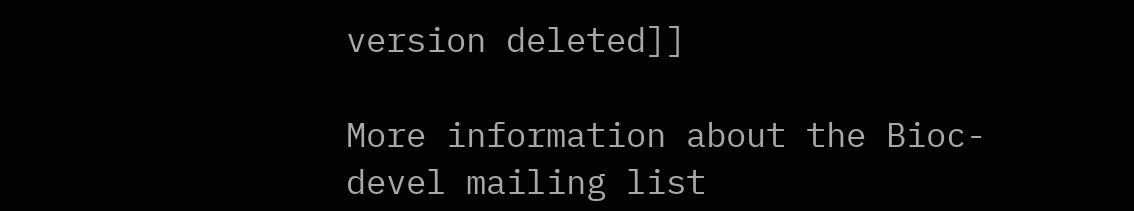version deleted]]

More information about the Bioc-devel mailing list